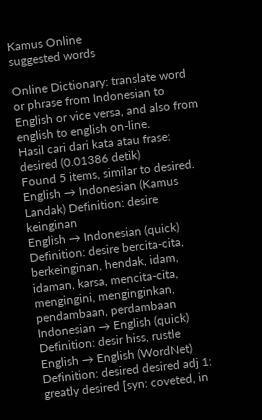Kamus Online
suggested words

Online Dictionary: translate word or phrase from Indonesian to English or vice versa, and also from english to english on-line.
Hasil cari dari kata atau frase: desired (0.01386 detik)
Found 5 items, similar to desired.
English → Indonesian (Kamus Landak) Definition: desire keinginan
English → Indonesian (quick) Definition: desire bercita-cita, berkeinginan, hendak, idam, idaman, karsa, mencita-cita, mengingini, menginginkan, pendambaan, perdambaan
Indonesian → English (quick) Definition: desir hiss, rustle
English → English (WordNet) Definition: desired desired adj 1: greatly desired [syn: coveted, in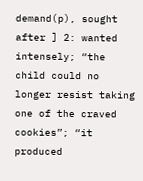demand(p), sought after ] 2: wanted intensely; “the child could no longer resist taking one of the craved cookies”; “it produced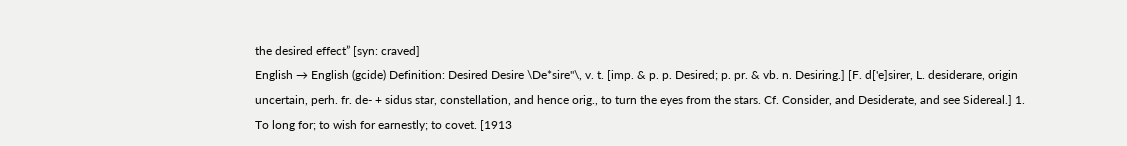the desired effect” [syn: craved]
English → English (gcide) Definition: Desired Desire \De*sire"\, v. t. [imp. & p. p. Desired; p. pr. & vb. n. Desiring.] [F. d['e]sirer, L. desiderare, origin uncertain, perh. fr. de- + sidus star, constellation, and hence orig., to turn the eyes from the stars. Cf. Consider, and Desiderate, and see Sidereal.] 1. To long for; to wish for earnestly; to covet. [1913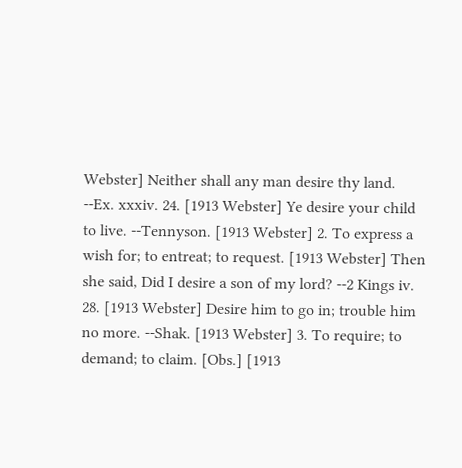Webster] Neither shall any man desire thy land. --Ex. xxxiv. 24. [1913 Webster] Ye desire your child to live. --Tennyson. [1913 Webster] 2. To express a wish for; to entreat; to request. [1913 Webster] Then she said, Did I desire a son of my lord? --2 Kings iv. 28. [1913 Webster] Desire him to go in; trouble him no more. --Shak. [1913 Webster] 3. To require; to demand; to claim. [Obs.] [1913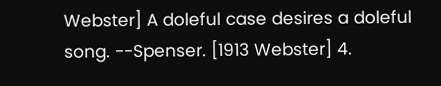Webster] A doleful case desires a doleful song. --Spenser. [1913 Webster] 4.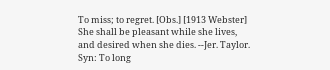To miss; to regret. [Obs.] [1913 Webster] She shall be pleasant while she lives, and desired when she dies. --Jer. Taylor. Syn: To long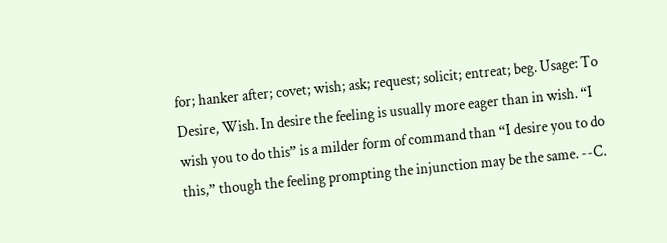for; hanker after; covet; wish; ask; request; solicit; entreat; beg. Usage: To Desire, Wish. In desire the feeling is usually more eager than in wish. “I wish you to do this” is a milder form of command than “I desire you to do this,” though the feeling prompting the injunction may be the same. --C.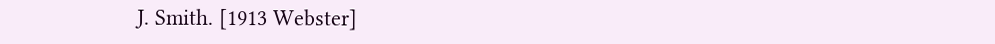J. Smith. [1913 Webster]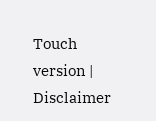Touch version | Disclaimer